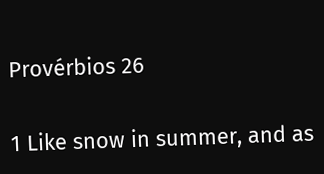Provérbios 26

1 Like snow in summer, and as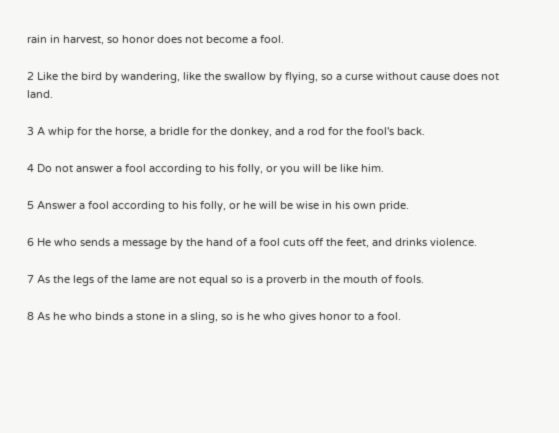rain in harvest, so honor does not become a fool.

2 Like the bird by wandering, like the swallow by flying, so a curse without cause does not land.

3 A whip for the horse, a bridle for the donkey, and a rod for the fool's back.

4 Do not answer a fool according to his folly, or you will be like him.

5 Answer a fool according to his folly, or he will be wise in his own pride.

6 He who sends a message by the hand of a fool cuts off the feet, and drinks violence.

7 As the legs of the lame are not equal so is a proverb in the mouth of fools.

8 As he who binds a stone in a sling, so is he who gives honor to a fool.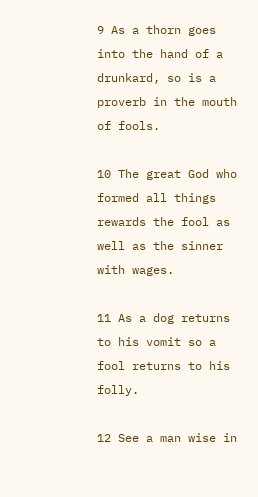9 As a thorn goes into the hand of a drunkard, so is a proverb in the mouth of fools.

10 The great God who formed all things rewards the fool as well as the sinner with wages.

11 As a dog returns to his vomit so a fool returns to his folly.

12 See a man wise in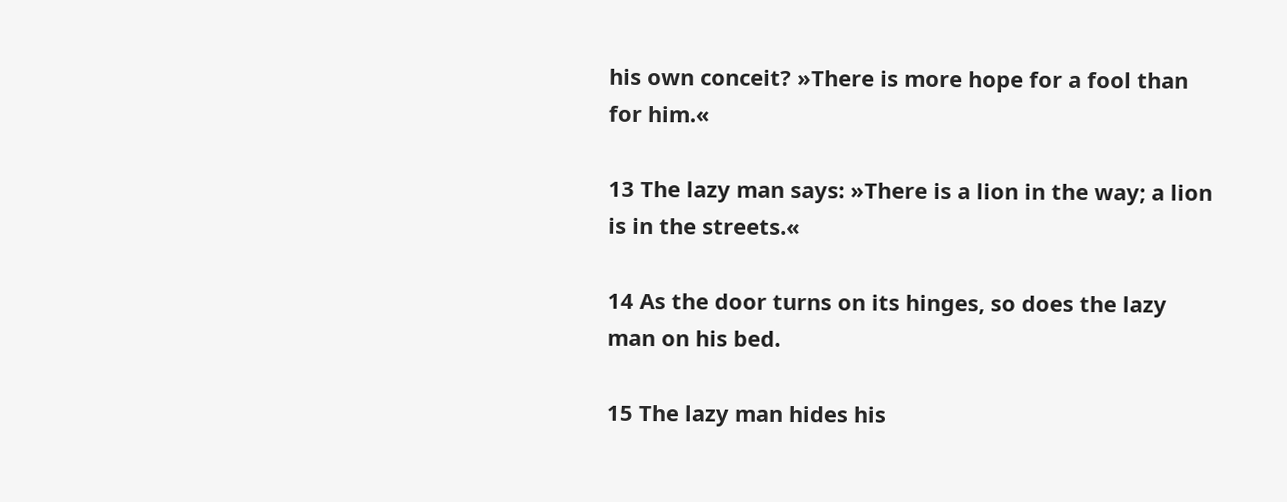his own conceit? »There is more hope for a fool than for him.«

13 The lazy man says: »There is a lion in the way; a lion is in the streets.«

14 As the door turns on its hinges, so does the lazy man on his bed.

15 The lazy man hides his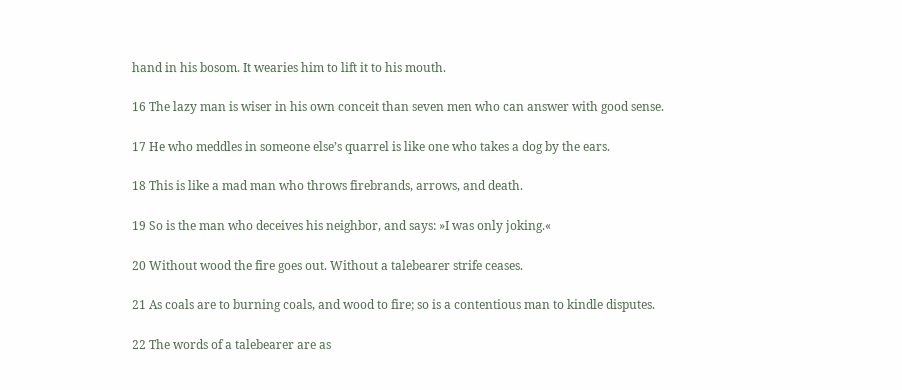hand in his bosom. It wearies him to lift it to his mouth.

16 The lazy man is wiser in his own conceit than seven men who can answer with good sense.

17 He who meddles in someone else’s quarrel is like one who takes a dog by the ears.

18 This is like a mad man who throws firebrands, arrows, and death.

19 So is the man who deceives his neighbor, and says: »I was only joking.«

20 Without wood the fire goes out. Without a talebearer strife ceases.

21 As coals are to burning coals, and wood to fire; so is a contentious man to kindle disputes.

22 The words of a talebearer are as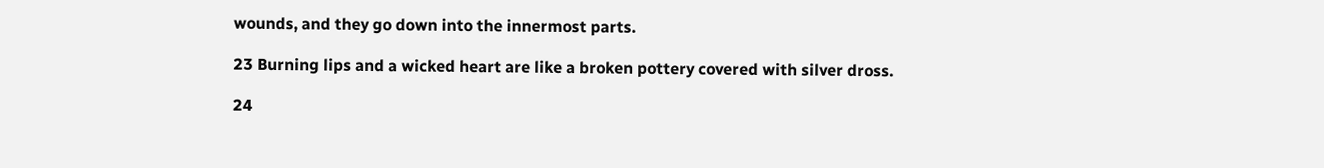wounds, and they go down into the innermost parts.

23 Burning lips and a wicked heart are like a broken pottery covered with silver dross.

24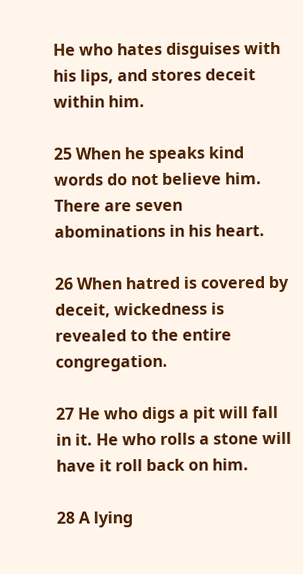He who hates disguises with his lips, and stores deceit within him.

25 When he speaks kind words do not believe him. There are seven abominations in his heart.

26 When hatred is covered by deceit, wickedness is revealed to the entire congregation.

27 He who digs a pit will fall in it. He who rolls a stone will have it roll back on him.

28 A lying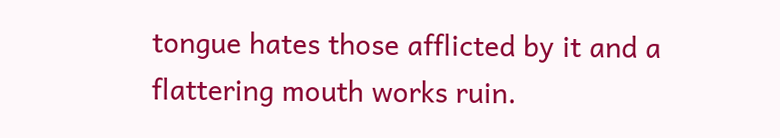tongue hates those afflicted by it and a flattering mouth works ruin.